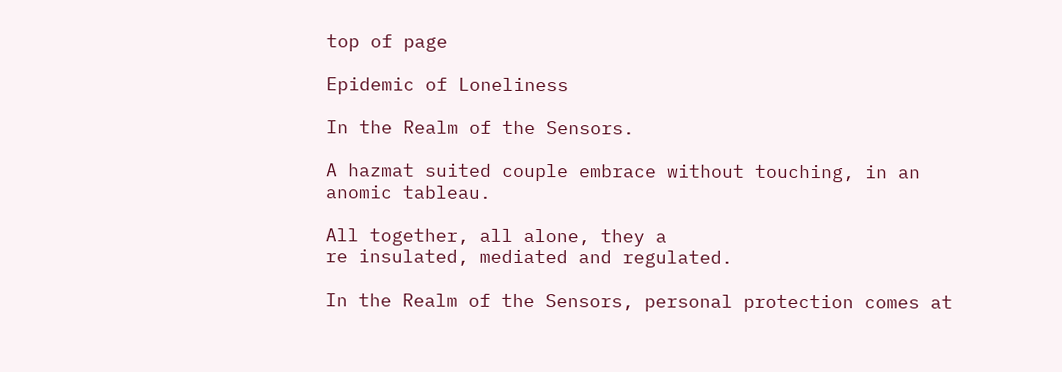top of page

Epidemic of Loneliness

In the Realm of the Sensors.

A hazmat suited couple embrace without touching, in an anomic tableau.

All together, all alone, they a
re insulated, mediated and regulated.

In the Realm of the Sensors, personal protection comes at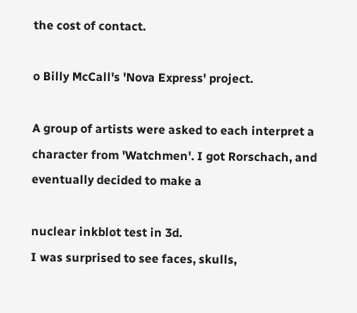the cost of contact.

o Billy McCall's 'Nova Express' project.

A group of artists were asked to each interpret a character from 'Watchmen'. I got Rorschach, and eventually decided to make a

nuclear inkblot test in 3d.
I was surprised to see faces, skulls,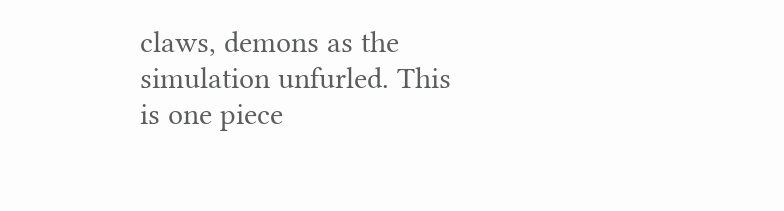claws, demons as the simulation unfurled. This is one piece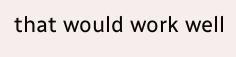that would work well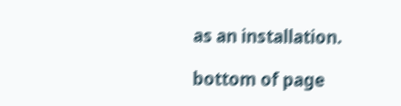as an installation.

bottom of page